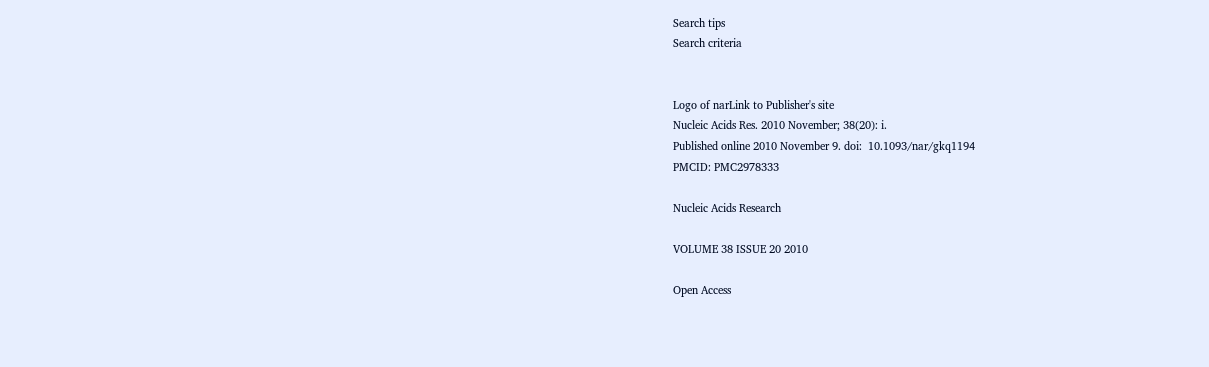Search tips
Search criteria


Logo of narLink to Publisher's site
Nucleic Acids Res. 2010 November; 38(20): i.
Published online 2010 November 9. doi:  10.1093/nar/gkq1194
PMCID: PMC2978333

Nucleic Acids Research

VOLUME 38 ISSUE 20 2010

Open Access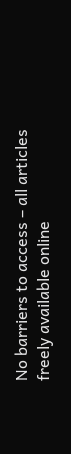No barriers to access – all articles freely available online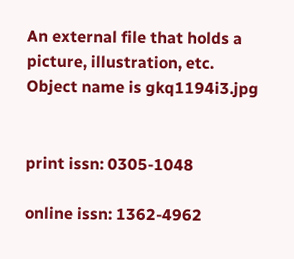An external file that holds a picture, illustration, etc.
Object name is gkq1194i3.jpg


print issn: 0305-1048

online issn: 1362-4962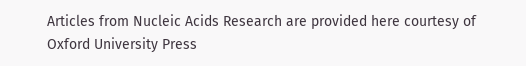Articles from Nucleic Acids Research are provided here courtesy of Oxford University Press